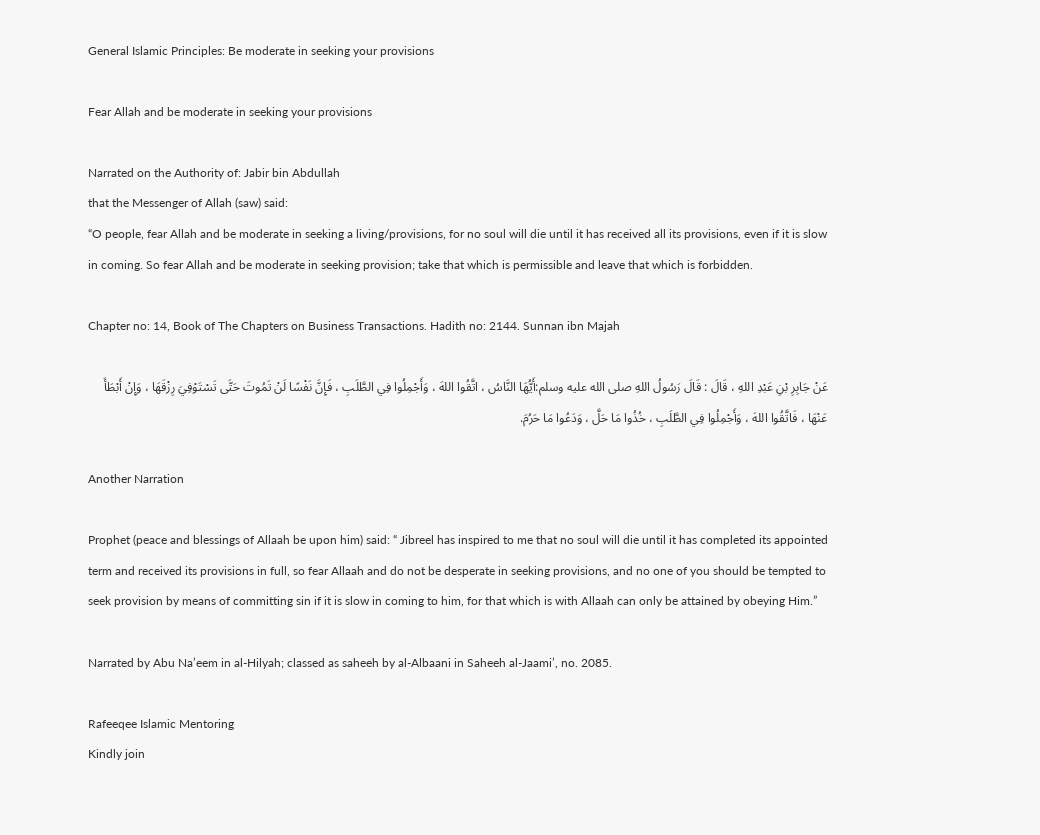General Islamic Principles: Be moderate in seeking your provisions

Fear Allah and be moderate in seeking your provisions

Narrated on the Authority of: Jabir bin Abdullah
that the Messenger of Allah (saw) said:
“O people, fear Allah and be moderate in seeking a living/provisions, for no soul will die until it has received all its provisions, even if it is slow in coming. So fear Allah and be moderate in seeking provision; take that which is permissible and leave that which is forbidden.

Chapter no: 14, Book of The Chapters on Business Transactions. Hadith no: 2144. Sunnan ibn Majah

عَنْ جَابِرِ بْنِ عَبْدِ اللهِ ، قَالَ : قَالَ رَسُولُ اللهِ صلى الله عليه وسلم:أَيُّهَا النَّاسُ ، اتَّقُوا اللهَ ، وَأَجْمِلُوا فِي الطَّلَبِ ، فَإِنَّ نَفْسًا لَنْ تَمُوتَ حَتَّى تَسْتَوْفِيَ رِزْقَهَا ، وَإِنْ أَبْطَأَ عَنْهَا ، فَاتَّقُوا اللهَ ، وَأَجْمِلُوا فِي الطَّلَبِ ، خُذُوا مَا حَلَّ ، وَدَعُوا مَا حَرُمَ.

Another Narration

Prophet (peace and blessings of Allaah be upon him) said: “ Jibreel has inspired to me that no soul will die until it has completed its appointed term and received its provisions in full, so fear Allaah and do not be desperate in seeking provisions, and no one of you should be tempted to seek provision by means of committing sin if it is slow in coming to him, for that which is with Allaah can only be attained by obeying Him.”

Narrated by Abu Na’eem in al-Hilyah; classed as saheeh by al-Albaani in Saheeh al-Jaami’, no. 2085.

Rafeeqee Islamic Mentoring
Kindly join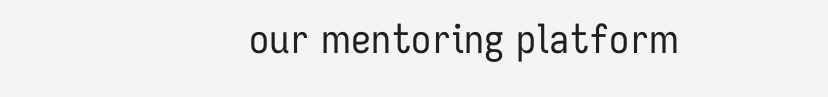our mentoring platform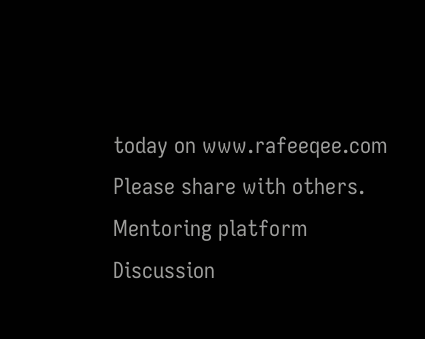today on www.rafeeqee.com
Please share with others.
Mentoring platform
Discussion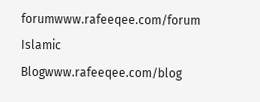forumwww.rafeeqee.com/forum
Islamic Blogwww.rafeeqee.com/blog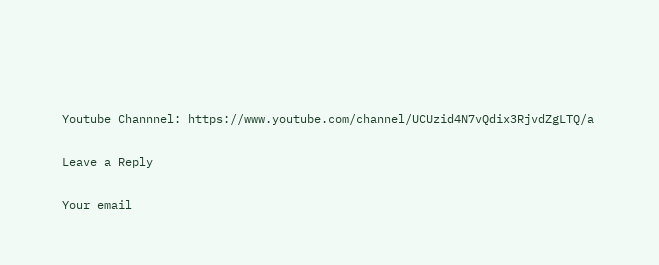Youtube Channnel: https://www.youtube.com/channel/UCUzid4N7vQdix3RjvdZgLTQ/a

Leave a Reply

Your email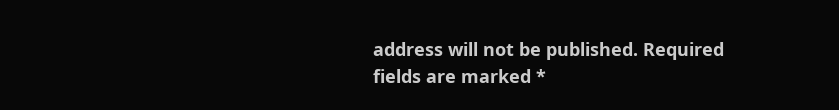address will not be published. Required fields are marked *